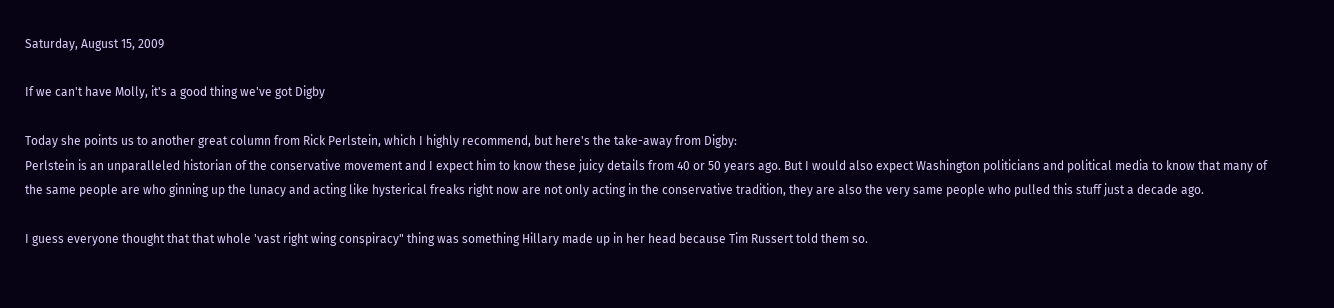Saturday, August 15, 2009

If we can't have Molly, it's a good thing we've got Digby

Today she points us to another great column from Rick Perlstein, which I highly recommend, but here's the take-away from Digby:
Perlstein is an unparalleled historian of the conservative movement and I expect him to know these juicy details from 40 or 50 years ago. But I would also expect Washington politicians and political media to know that many of the same people are who ginning up the lunacy and acting like hysterical freaks right now are not only acting in the conservative tradition, they are also the very same people who pulled this stuff just a decade ago.

I guess everyone thought that that whole 'vast right wing conspiracy" thing was something Hillary made up in her head because Tim Russert told them so.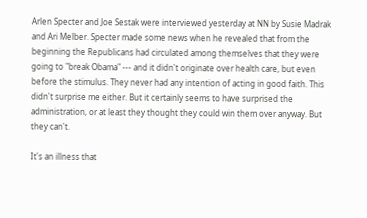Arlen Specter and Joe Sestak were interviewed yesterday at NN by Susie Madrak and Ari Melber. Specter made some news when he revealed that from the beginning the Republicans had circulated among themselves that they were going to "break Obama" --- and it didn't originate over health care, but even before the stimulus. They never had any intention of acting in good faith. This didn't surprise me either. But it certainly seems to have surprised the administration, or at least they thought they could win them over anyway. But they can't.

It's an illness that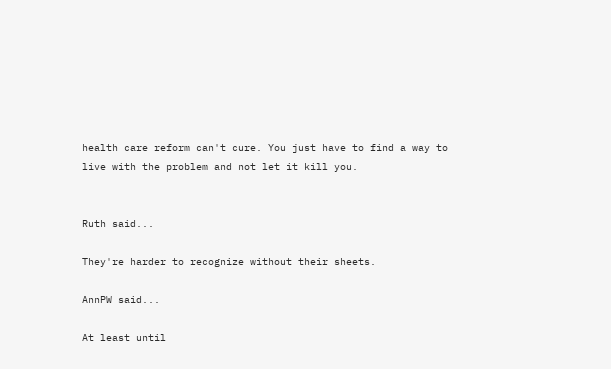health care reform can't cure. You just have to find a way to live with the problem and not let it kill you.


Ruth said...

They're harder to recognize without their sheets.

AnnPW said...

At least until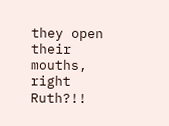they open their mouths, right Ruth?!!